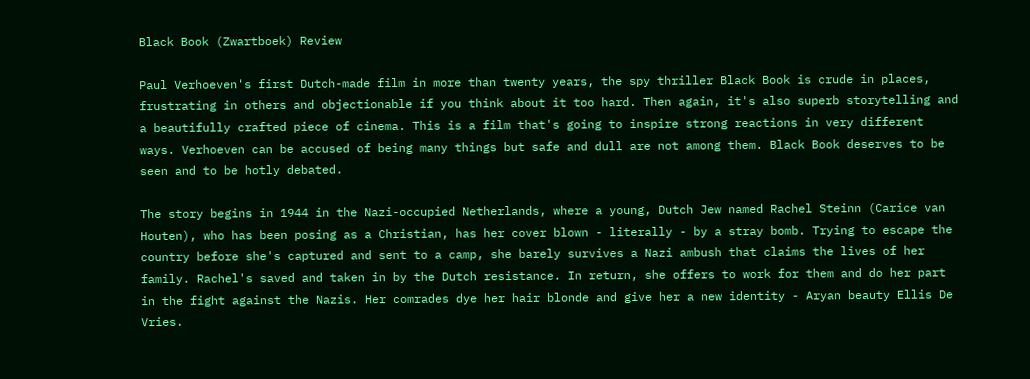Black Book (Zwartboek) Review

Paul Verhoeven's first Dutch-made film in more than twenty years, the spy thriller Black Book is crude in places, frustrating in others and objectionable if you think about it too hard. Then again, it's also superb storytelling and a beautifully crafted piece of cinema. This is a film that's going to inspire strong reactions in very different ways. Verhoeven can be accused of being many things but safe and dull are not among them. Black Book deserves to be seen and to be hotly debated.

The story begins in 1944 in the Nazi-occupied Netherlands, where a young, Dutch Jew named Rachel Steinn (Carice van Houten), who has been posing as a Christian, has her cover blown - literally - by a stray bomb. Trying to escape the country before she's captured and sent to a camp, she barely survives a Nazi ambush that claims the lives of her family. Rachel's saved and taken in by the Dutch resistance. In return, she offers to work for them and do her part in the fight against the Nazis. Her comrades dye her hair blonde and give her a new identity - Aryan beauty Ellis De Vries.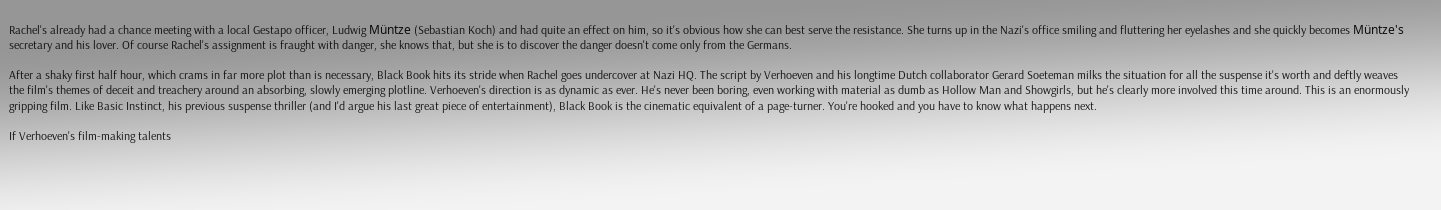Rachel's already had a chance meeting with a local Gestapo officer, Ludwig Müntze (Sebastian Koch) and had quite an effect on him, so it's obvious how she can best serve the resistance. She turns up in the Nazi's office smiling and fluttering her eyelashes and she quickly becomes Müntze's secretary and his lover. Of course Rachel's assignment is fraught with danger, she knows that, but she is to discover the danger doesn't come only from the Germans.

After a shaky first half hour, which crams in far more plot than is necessary, Black Book hits its stride when Rachel goes undercover at Nazi HQ. The script by Verhoeven and his longtime Dutch collaborator Gerard Soeteman milks the situation for all the suspense it's worth and deftly weaves the film's themes of deceit and treachery around an absorbing, slowly emerging plotline. Verhoeven's direction is as dynamic as ever. He's never been boring, even working with material as dumb as Hollow Man and Showgirls, but he's clearly more involved this time around. This is an enormously gripping film. Like Basic Instinct, his previous suspense thriller (and I'd argue his last great piece of entertainment), Black Book is the cinematic equivalent of a page-turner. You're hooked and you have to know what happens next.

If Verhoeven's film-making talents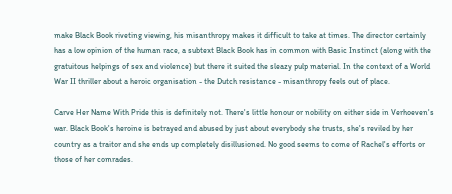make Black Book riveting viewing, his misanthropy makes it difficult to take at times. The director certainly has a low opinion of the human race, a subtext Black Book has in common with Basic Instinct (along with the gratuitous helpings of sex and violence) but there it suited the sleazy pulp material. In the context of a World War II thriller about a heroic organisation - the Dutch resistance - misanthropy feels out of place.

Carve Her Name With Pride this is definitely not. There's little honour or nobility on either side in Verhoeven's war. Black Book's heroine is betrayed and abused by just about everybody she trusts, she's reviled by her country as a traitor and she ends up completely disillusioned. No good seems to come of Rachel's efforts or those of her comrades.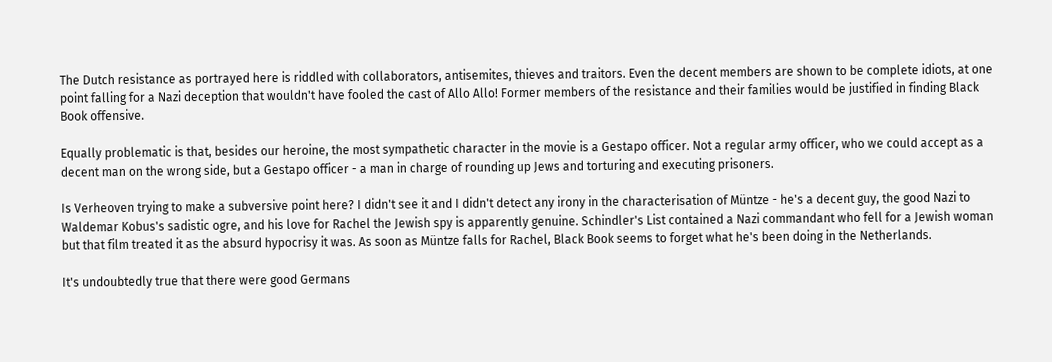The Dutch resistance as portrayed here is riddled with collaborators, antisemites, thieves and traitors. Even the decent members are shown to be complete idiots, at one point falling for a Nazi deception that wouldn't have fooled the cast of Allo Allo! Former members of the resistance and their families would be justified in finding Black Book offensive.

Equally problematic is that, besides our heroine, the most sympathetic character in the movie is a Gestapo officer. Not a regular army officer, who we could accept as a decent man on the wrong side, but a Gestapo officer - a man in charge of rounding up Jews and torturing and executing prisoners.

Is Verheoven trying to make a subversive point here? I didn't see it and I didn't detect any irony in the characterisation of Müntze - he's a decent guy, the good Nazi to Waldemar Kobus's sadistic ogre, and his love for Rachel the Jewish spy is apparently genuine. Schindler's List contained a Nazi commandant who fell for a Jewish woman but that film treated it as the absurd hypocrisy it was. As soon as Müntze falls for Rachel, Black Book seems to forget what he's been doing in the Netherlands.

It's undoubtedly true that there were good Germans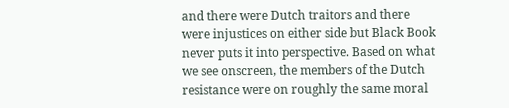and there were Dutch traitors and there were injustices on either side but Black Book never puts it into perspective. Based on what we see onscreen, the members of the Dutch resistance were on roughly the same moral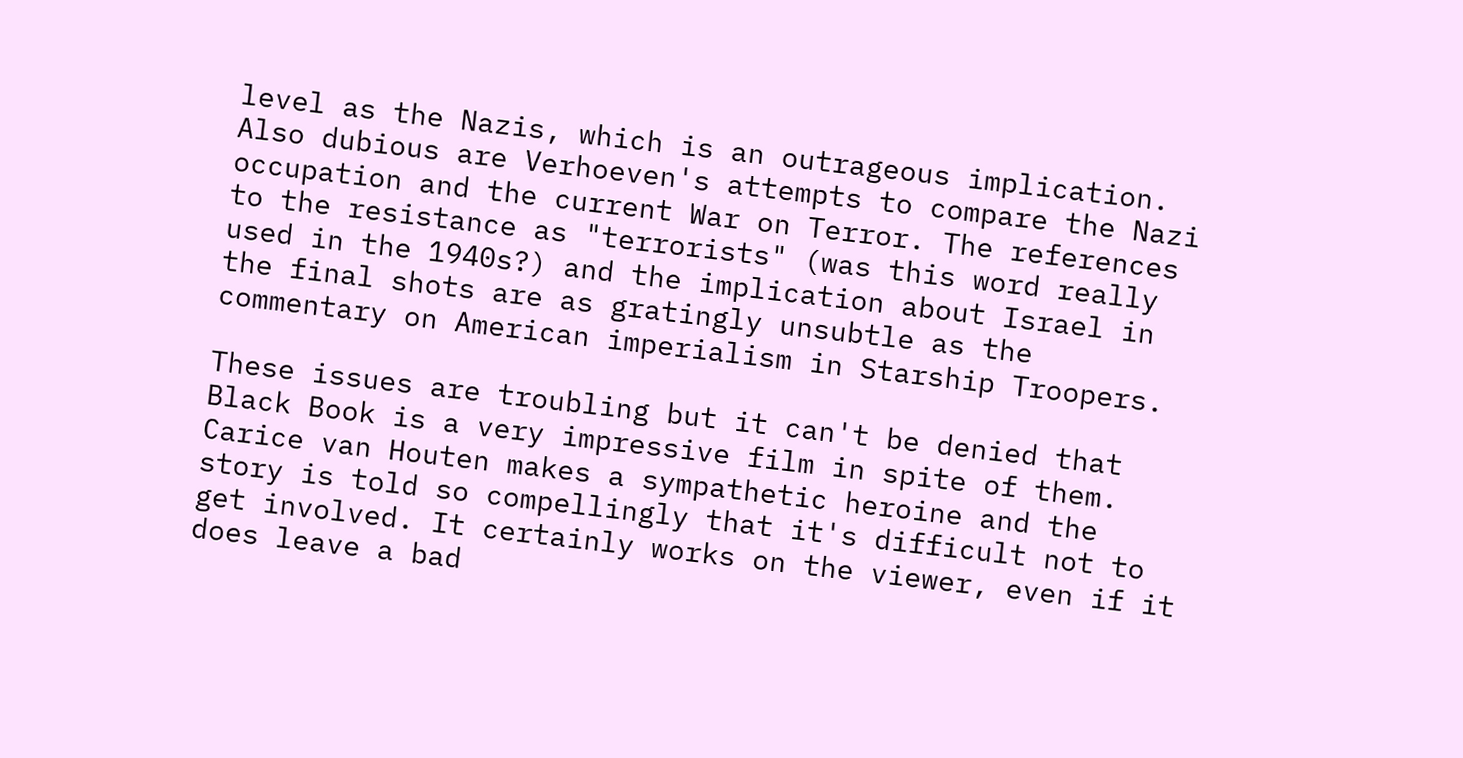level as the Nazis, which is an outrageous implication. Also dubious are Verhoeven's attempts to compare the Nazi occupation and the current War on Terror. The references to the resistance as "terrorists" (was this word really used in the 1940s?) and the implication about Israel in the final shots are as gratingly unsubtle as the commentary on American imperialism in Starship Troopers.

These issues are troubling but it can't be denied that Black Book is a very impressive film in spite of them. Carice van Houten makes a sympathetic heroine and the story is told so compellingly that it's difficult not to get involved. It certainly works on the viewer, even if it does leave a bad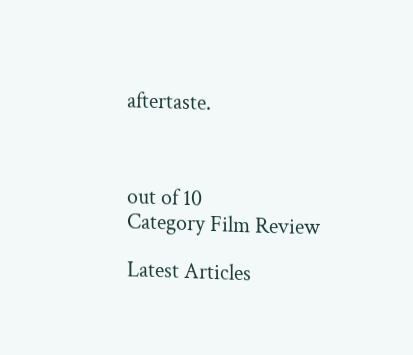aftertaste.



out of 10
Category Film Review

Latest Articles